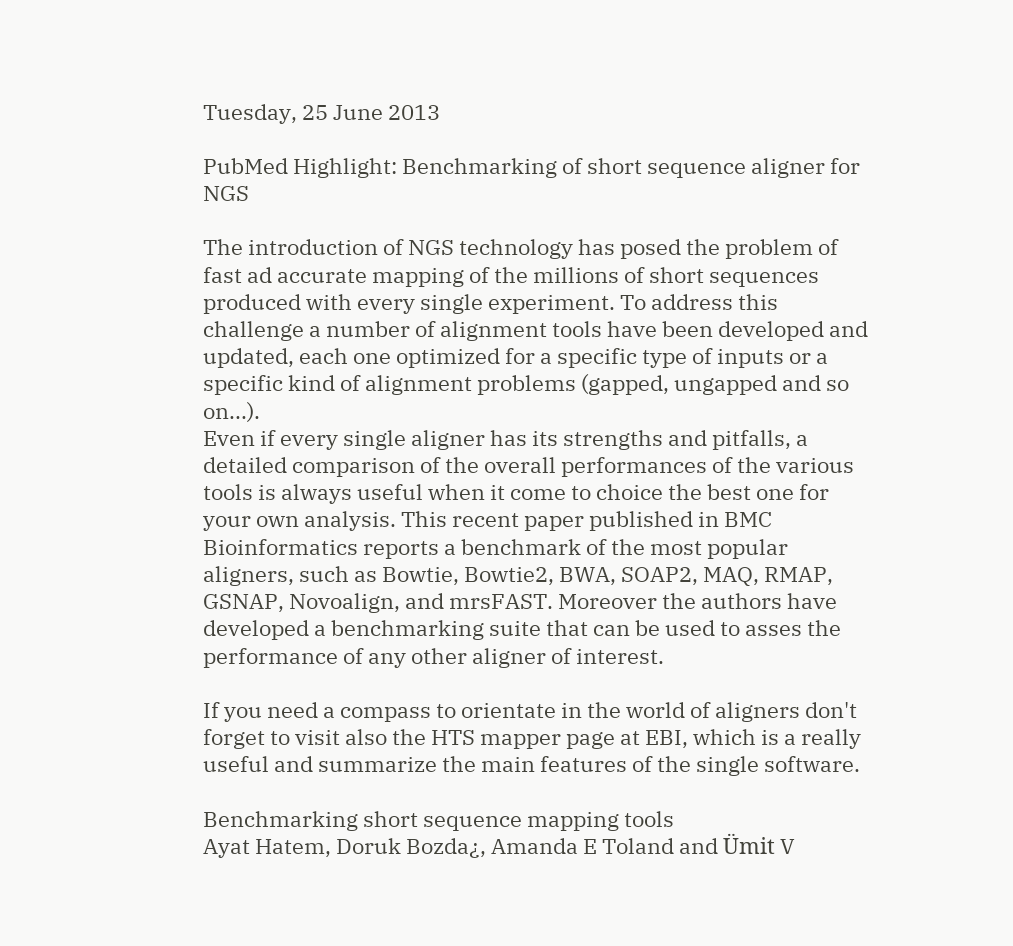Tuesday, 25 June 2013

PubMed Highlight: Benchmarking of short sequence aligner for NGS

The introduction of NGS technology has posed the problem of fast ad accurate mapping of the millions of short sequences produced with every single experiment. To address this challenge a number of alignment tools have been developed and updated, each one optimized for a specific type of inputs or a specific kind of alignment problems (gapped, ungapped and so on...).
Even if every single aligner has its strengths and pitfalls, a detailed comparison of the overall performances of the various tools is always useful when it come to choice the best one for your own analysis. This recent paper published in BMC Bioinformatics reports a benchmark of the most popular aligners, such as Bowtie, Bowtie2, BWA, SOAP2, MAQ, RMAP, GSNAP, Novoalign, and mrsFAST. Moreover the authors have developed a benchmarking suite that can be used to asses the performance of any other aligner of interest.

If you need a compass to orientate in the world of aligners don't forget to visit also the HTS mapper page at EBI, which is a really useful and summarize the main features of the single software.

Benchmarking short sequence mapping tools
Ayat Hatem, Doruk Bozda¿, Amanda E Toland and Ümit V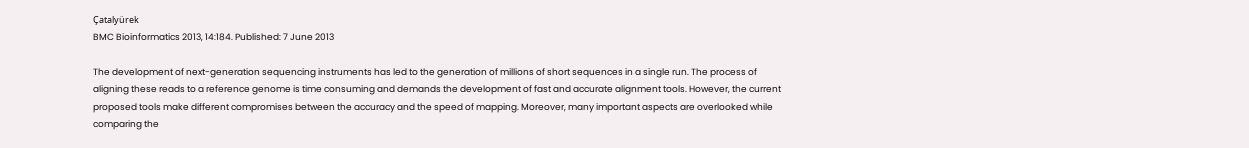Çatalyürek
BMC Bioinformatics 2013, 14:184. Published: 7 June 2013

The development of next-generation sequencing instruments has led to the generation of millions of short sequences in a single run. The process of aligning these reads to a reference genome is time consuming and demands the development of fast and accurate alignment tools. However, the current proposed tools make different compromises between the accuracy and the speed of mapping. Moreover, many important aspects are overlooked while comparing the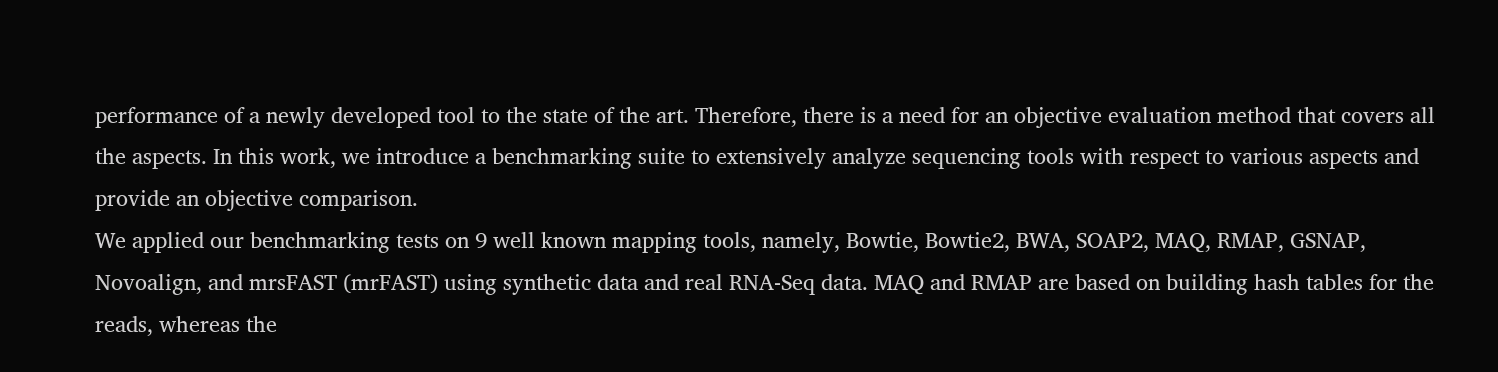performance of a newly developed tool to the state of the art. Therefore, there is a need for an objective evaluation method that covers all the aspects. In this work, we introduce a benchmarking suite to extensively analyze sequencing tools with respect to various aspects and provide an objective comparison.
We applied our benchmarking tests on 9 well known mapping tools, namely, Bowtie, Bowtie2, BWA, SOAP2, MAQ, RMAP, GSNAP, Novoalign, and mrsFAST (mrFAST) using synthetic data and real RNA-Seq data. MAQ and RMAP are based on building hash tables for the reads, whereas the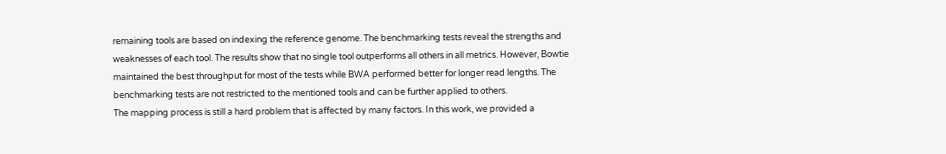remaining tools are based on indexing the reference genome. The benchmarking tests reveal the strengths and weaknesses of each tool. The results show that no single tool outperforms all others in all metrics. However, Bowtie maintained the best throughput for most of the tests while BWA performed better for longer read lengths. The benchmarking tests are not restricted to the mentioned tools and can be further applied to others.
The mapping process is still a hard problem that is affected by many factors. In this work, we provided a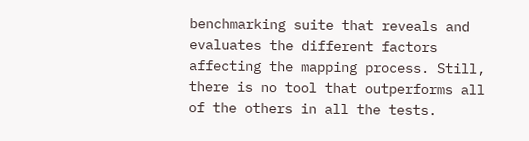benchmarking suite that reveals and evaluates the different factors affecting the mapping process. Still, there is no tool that outperforms all of the others in all the tests.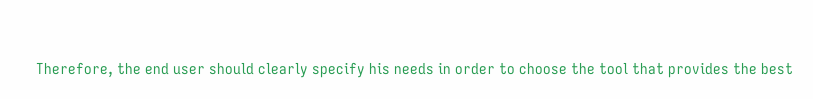Therefore, the end user should clearly specify his needs in order to choose the tool that provides the best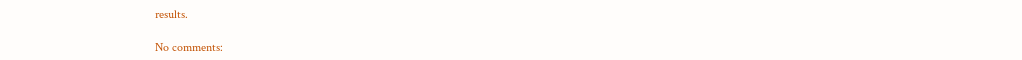results.

No comments: